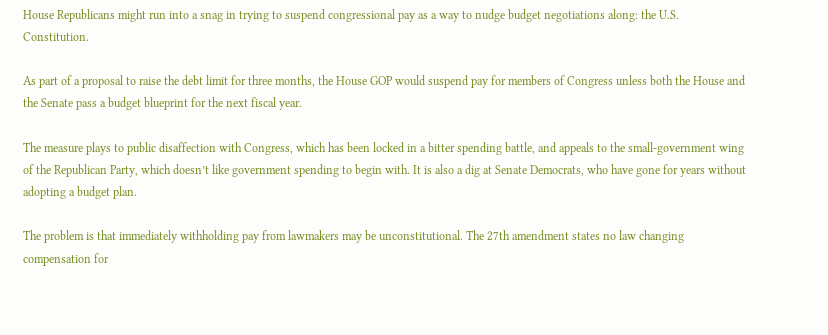House Republicans might run into a snag in trying to suspend congressional pay as a way to nudge budget negotiations along: the U.S. Constitution.

As part of a proposal to raise the debt limit for three months, the House GOP would suspend pay for members of Congress unless both the House and the Senate pass a budget blueprint for the next fiscal year.

The measure plays to public disaffection with Congress, which has been locked in a bitter spending battle, and appeals to the small-government wing of the Republican Party, which doesn’t like government spending to begin with. It is also a dig at Senate Democrats, who have gone for years without adopting a budget plan.

The problem is that immediately withholding pay from lawmakers may be unconstitutional. The 27th amendment states no law changing compensation for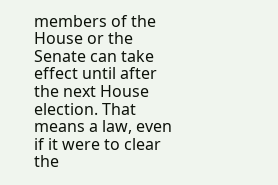members of the House or the Senate can take effect until after the next House election. That means a law, even if it were to clear the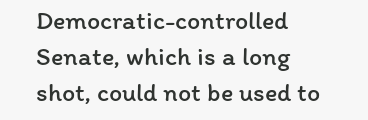Democratic-controlled Senate, which is a long shot, could not be used to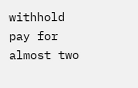withhold pay for almost two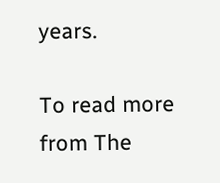years.

To read more from The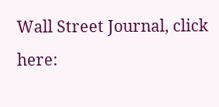Wall Street Journal, click here: